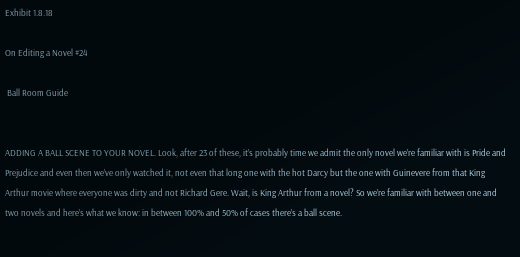Exhibit 1.8.18

On Editing a Novel #24

 Ball Room Guide


ADDING A BALL SCENE TO YOUR NOVEL. Look, after 23 of these, it’s probably time we admit the only novel we’re familiar with is Pride and Prejudice and even then we’ve only watched it, not even that long one with the hot Darcy but the one with Guinevere from that King Arthur movie where everyone was dirty and not Richard Gere. Wait, is King Arthur from a novel? So we’re familiar with between one and two novels and here’s what we know: in between 100% and 50% of cases there’s a ball scene.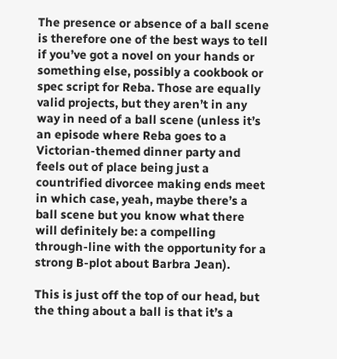The presence or absence of a ball scene is therefore one of the best ways to tell if you’ve got a novel on your hands or something else, possibly a cookbook or spec script for Reba. Those are equally valid projects, but they aren’t in any way in need of a ball scene (unless it’s an episode where Reba goes to a Victorian-themed dinner party and feels out of place being just a countrified divorcee making ends meet in which case, yeah, maybe there’s a ball scene but you know what there will definitely be: a compelling through-line with the opportunity for a strong B-plot about Barbra Jean).

This is just off the top of our head, but the thing about a ball is that it’s a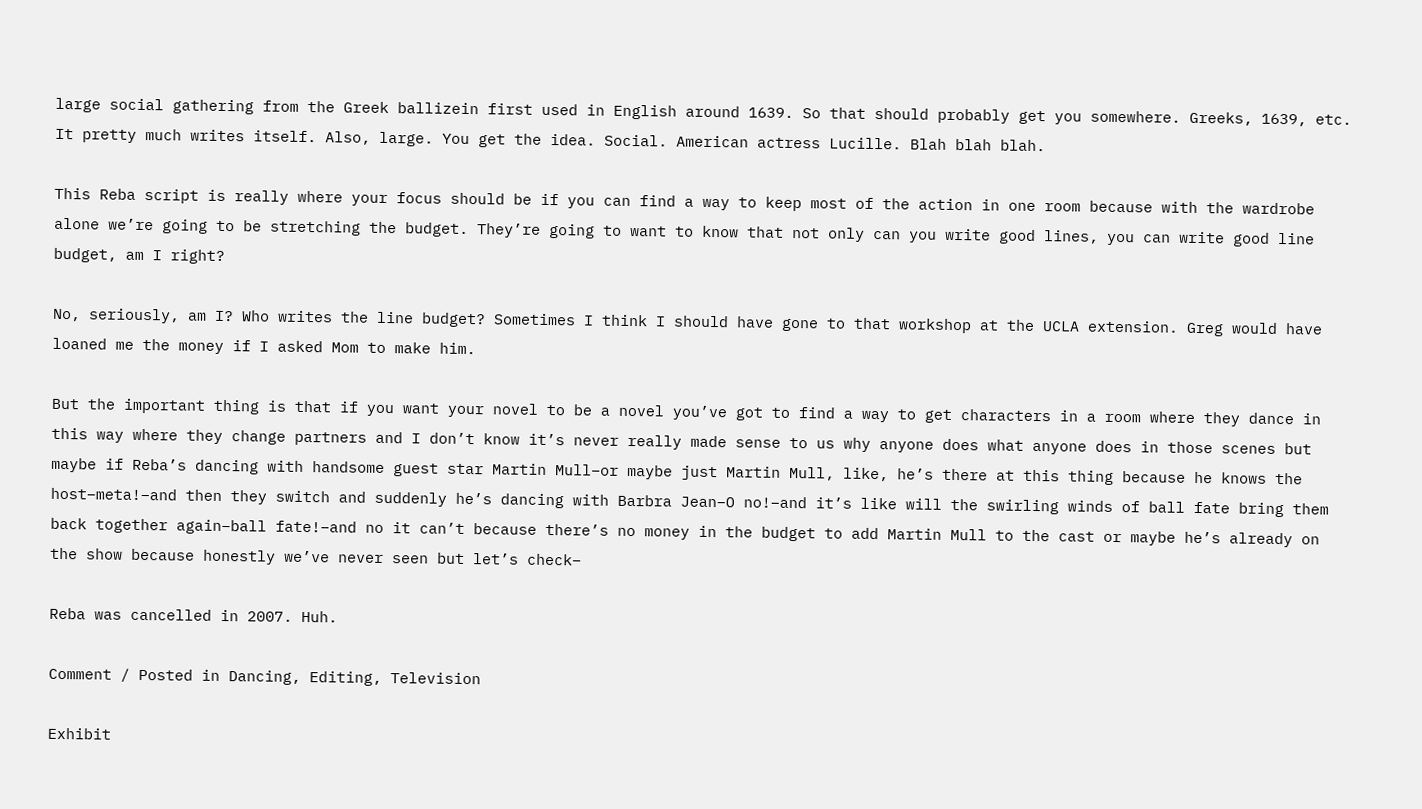large social gathering from the Greek ballizein first used in English around 1639. So that should probably get you somewhere. Greeks, 1639, etc. It pretty much writes itself. Also, large. You get the idea. Social. American actress Lucille. Blah blah blah.

This Reba script is really where your focus should be if you can find a way to keep most of the action in one room because with the wardrobe alone we’re going to be stretching the budget. They’re going to want to know that not only can you write good lines, you can write good line budget, am I right?

No, seriously, am I? Who writes the line budget? Sometimes I think I should have gone to that workshop at the UCLA extension. Greg would have loaned me the money if I asked Mom to make him.

But the important thing is that if you want your novel to be a novel you’ve got to find a way to get characters in a room where they dance in this way where they change partners and I don’t know it’s never really made sense to us why anyone does what anyone does in those scenes but maybe if Reba’s dancing with handsome guest star Martin Mull–or maybe just Martin Mull, like, he’s there at this thing because he knows the host–meta!–and then they switch and suddenly he’s dancing with Barbra Jean–O no!–and it’s like will the swirling winds of ball fate bring them back together again–ball fate!–and no it can’t because there’s no money in the budget to add Martin Mull to the cast or maybe he’s already on the show because honestly we’ve never seen but let’s check–

Reba was cancelled in 2007. Huh.

Comment / Posted in Dancing, Editing, Television

Exhibit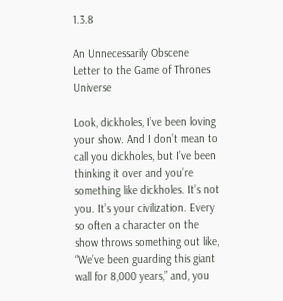1.3.8

An Unnecessarily Obscene Letter to the Game of Thrones Universe

Look, dickholes, I’ve been loving your show. And I don’t mean to call you dickholes, but I’ve been thinking it over and you’re something like dickholes. It’s not you. It’s your civilization. Every so often a character on the show throws something out like, “We’ve been guarding this giant wall for 8,000 years,” and, you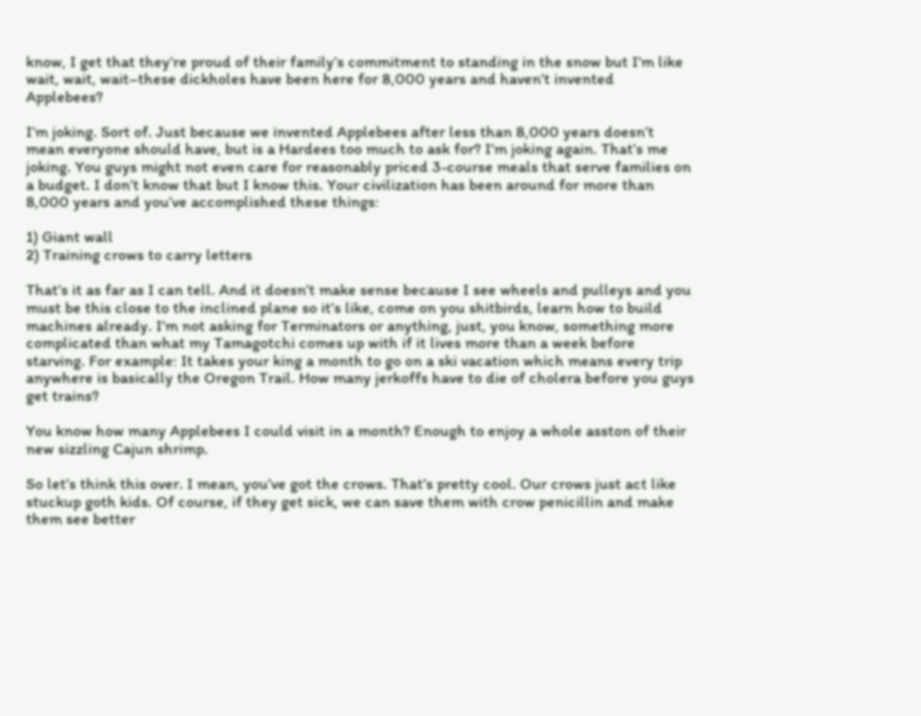know, I get that they’re proud of their family’s commitment to standing in the snow but I’m like wait, wait, wait–these dickholes have been here for 8,000 years and haven’t invented Applebees?

I’m joking. Sort of. Just because we invented Applebees after less than 8,000 years doesn’t mean everyone should have, but is a Hardees too much to ask for? I’m joking again. That’s me joking. You guys might not even care for reasonably priced 3-course meals that serve families on a budget. I don’t know that but I know this. Your civilization has been around for more than 8,000 years and you’ve accomplished these things:

1) Giant wall
2) Training crows to carry letters

That’s it as far as I can tell. And it doesn’t make sense because I see wheels and pulleys and you must be this close to the inclined plane so it’s like, come on you shitbirds, learn how to build machines already. I’m not asking for Terminators or anything, just, you know, something more complicated than what my Tamagotchi comes up with if it lives more than a week before starving. For example: It takes your king a month to go on a ski vacation which means every trip anywhere is basically the Oregon Trail. How many jerkoffs have to die of cholera before you guys get trains?

You know how many Applebees I could visit in a month? Enough to enjoy a whole asston of their new sizzling Cajun shrimp.

So let’s think this over. I mean, you’ve got the crows. That’s pretty cool. Our crows just act like stuckup goth kids. Of course, if they get sick, we can save them with crow penicillin and make them see better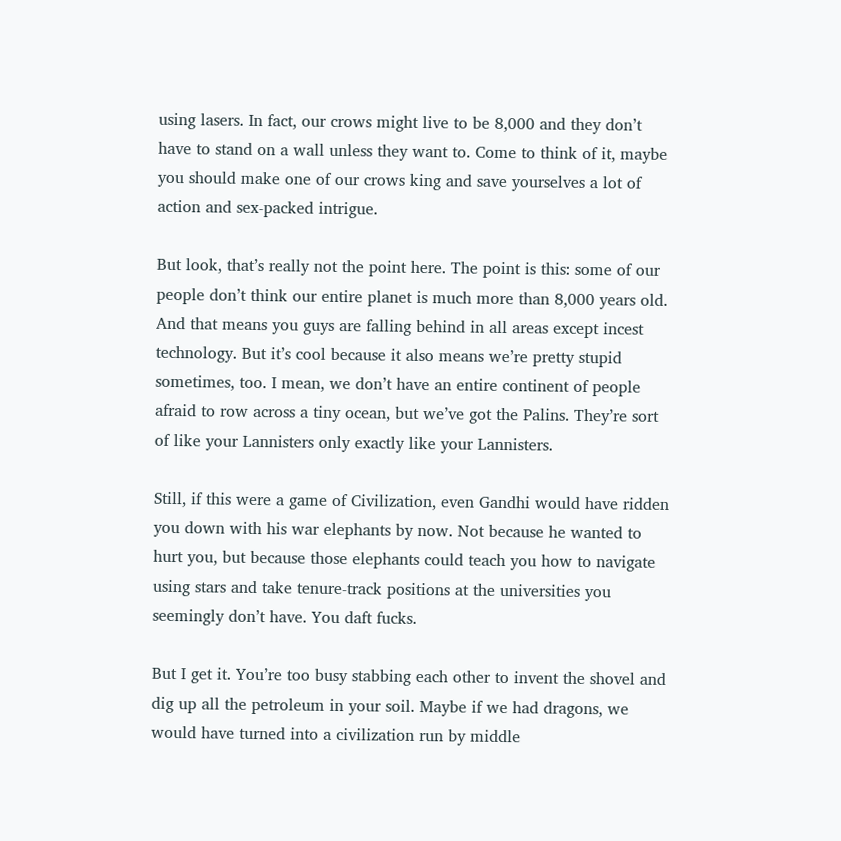using lasers. In fact, our crows might live to be 8,000 and they don’t have to stand on a wall unless they want to. Come to think of it, maybe you should make one of our crows king and save yourselves a lot of action and sex-packed intrigue.

But look, that’s really not the point here. The point is this: some of our people don’t think our entire planet is much more than 8,000 years old. And that means you guys are falling behind in all areas except incest technology. But it’s cool because it also means we’re pretty stupid sometimes, too. I mean, we don’t have an entire continent of people afraid to row across a tiny ocean, but we’ve got the Palins. They’re sort of like your Lannisters only exactly like your Lannisters.

Still, if this were a game of Civilization, even Gandhi would have ridden you down with his war elephants by now. Not because he wanted to hurt you, but because those elephants could teach you how to navigate using stars and take tenure-track positions at the universities you seemingly don’t have. You daft fucks.

But I get it. You’re too busy stabbing each other to invent the shovel and dig up all the petroleum in your soil. Maybe if we had dragons, we would have turned into a civilization run by middle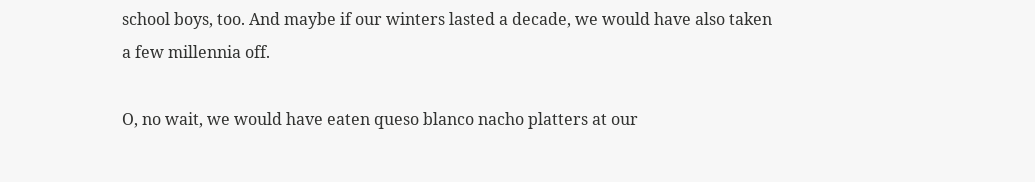school boys, too. And maybe if our winters lasted a decade, we would have also taken a few millennia off.

O, no wait, we would have eaten queso blanco nacho platters at our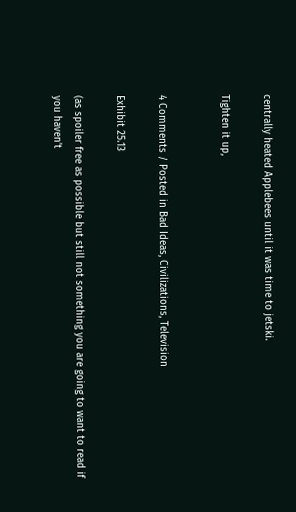centrally heated Applebees until it was time to jetski.

Tighten it up,


4 Comments / Posted in Bad Ideas, Civilizations, Television

Exhibit 25.13

(as spoiler free as possible but still not something you are going to want to read if you haven’t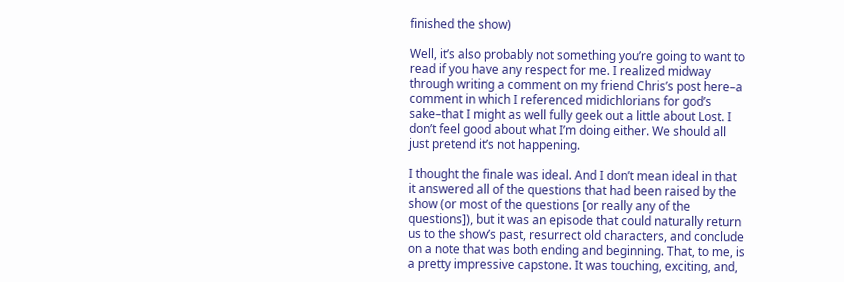finished the show)

Well, it’s also probably not something you’re going to want to read if you have any respect for me. I realized midway through writing a comment on my friend Chris’s post here–a comment in which I referenced midichlorians for god’s sake–that I might as well fully geek out a little about Lost. I don’t feel good about what I’m doing either. We should all just pretend it’s not happening.

I thought the finale was ideal. And I don’t mean ideal in that it answered all of the questions that had been raised by the show (or most of the questions [or really any of the questions]), but it was an episode that could naturally return us to the show’s past, resurrect old characters, and conclude on a note that was both ending and beginning. That, to me, is a pretty impressive capstone. It was touching, exciting, and,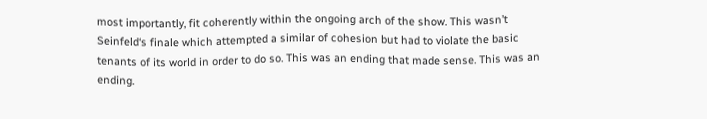most importantly, fit coherently within the ongoing arch of the show. This wasn’t Seinfeld‘s finale which attempted a similar of cohesion but had to violate the basic tenants of its world in order to do so. This was an ending that made sense. This was an ending.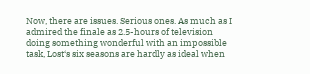Now, there are issues. Serious ones. As much as I admired the finale as 2.5-hours of television doing something wonderful with an impossible task, Lost‘s six seasons are hardly as ideal when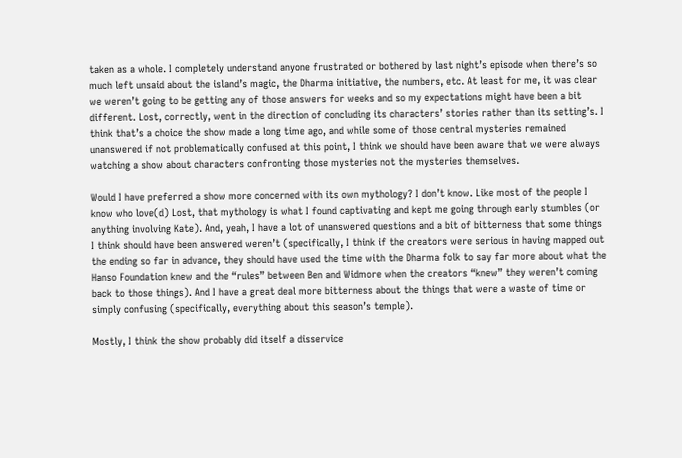taken as a whole. I completely understand anyone frustrated or bothered by last night’s episode when there’s so much left unsaid about the island’s magic, the Dharma initiative, the numbers, etc. At least for me, it was clear we weren’t going to be getting any of those answers for weeks and so my expectations might have been a bit different. Lost, correctly, went in the direction of concluding its characters’ stories rather than its setting’s. I think that’s a choice the show made a long time ago, and while some of those central mysteries remained unanswered if not problematically confused at this point, I think we should have been aware that we were always watching a show about characters confronting those mysteries not the mysteries themselves.

Would I have preferred a show more concerned with its own mythology? I don’t know. Like most of the people I know who love(d) Lost, that mythology is what I found captivating and kept me going through early stumbles (or anything involving Kate). And, yeah, I have a lot of unanswered questions and a bit of bitterness that some things I think should have been answered weren’t (specifically, I think if the creators were serious in having mapped out the ending so far in advance, they should have used the time with the Dharma folk to say far more about what the Hanso Foundation knew and the “rules” between Ben and Widmore when the creators “knew” they weren’t coming back to those things). And I have a great deal more bitterness about the things that were a waste of time or simply confusing (specifically, everything about this season’s temple).

Mostly, I think the show probably did itself a disservice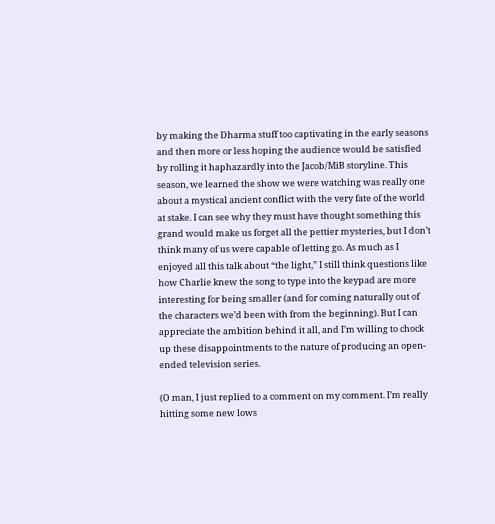by making the Dharma stuff too captivating in the early seasons and then more or less hoping the audience would be satisfied by rolling it haphazardly into the Jacob/MiB storyline. This season, we learned the show we were watching was really one about a mystical ancient conflict with the very fate of the world at stake. I can see why they must have thought something this grand would make us forget all the pettier mysteries, but I don’t think many of us were capable of letting go. As much as I enjoyed all this talk about “the light,” I still think questions like how Charlie knew the song to type into the keypad are more interesting for being smaller (and for coming naturally out of the characters we’d been with from the beginning). But I can appreciate the ambition behind it all, and I’m willing to chock up these disappointments to the nature of producing an open-ended television series.

(O man, I just replied to a comment on my comment. I’m really hitting some new lows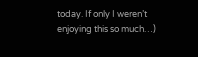today. If only I weren’t enjoying this so much…)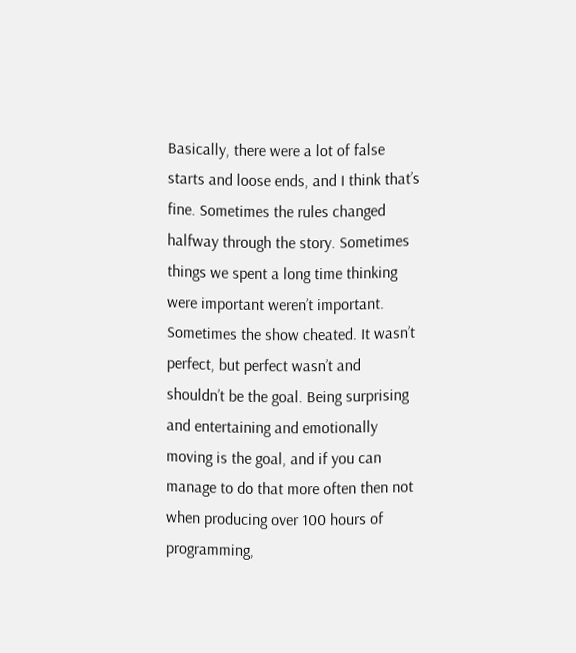Basically, there were a lot of false starts and loose ends, and I think that’s fine. Sometimes the rules changed halfway through the story. Sometimes things we spent a long time thinking were important weren’t important. Sometimes the show cheated. It wasn’t perfect, but perfect wasn’t and shouldn’t be the goal. Being surprising and entertaining and emotionally moving is the goal, and if you can manage to do that more often then not when producing over 100 hours of programming,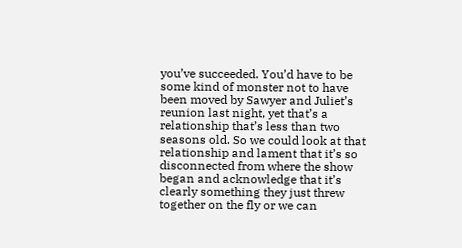you’ve succeeded. You’d have to be some kind of monster not to have been moved by Sawyer and Juliet’s reunion last night, yet that’s a relationship that’s less than two seasons old. So we could look at that relationship and lament that it’s so disconnected from where the show began and acknowledge that it’s clearly something they just threw together on the fly or we can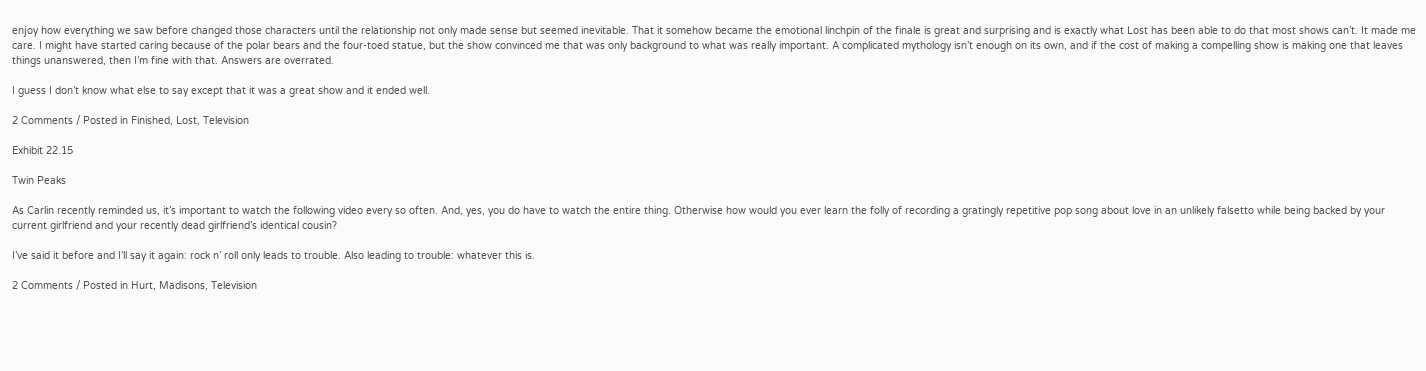enjoy how everything we saw before changed those characters until the relationship not only made sense but seemed inevitable. That it somehow became the emotional linchpin of the finale is great and surprising and is exactly what Lost has been able to do that most shows can’t. It made me care. I might have started caring because of the polar bears and the four-toed statue, but the show convinced me that was only background to what was really important. A complicated mythology isn’t enough on its own, and if the cost of making a compelling show is making one that leaves things unanswered, then I’m fine with that. Answers are overrated.

I guess I don’t know what else to say except that it was a great show and it ended well.

2 Comments / Posted in Finished, Lost, Television

Exhibit 22.15

Twin Peaks

As Carlin recently reminded us, it’s important to watch the following video every so often. And, yes, you do have to watch the entire thing. Otherwise how would you ever learn the folly of recording a gratingly repetitive pop song about love in an unlikely falsetto while being backed by your current girlfriend and your recently dead girlfriend’s identical cousin?

I’ve said it before and I’ll say it again: rock n’ roll only leads to trouble. Also leading to trouble: whatever this is.

2 Comments / Posted in Hurt, Madisons, Television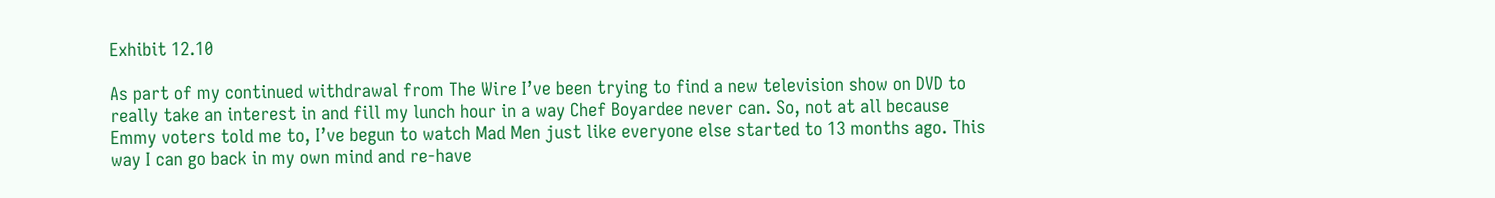Exhibit 12.10

As part of my continued withdrawal from The Wire I’ve been trying to find a new television show on DVD to really take an interest in and fill my lunch hour in a way Chef Boyardee never can. So, not at all because Emmy voters told me to, I’ve begun to watch Mad Men just like everyone else started to 13 months ago. This way I can go back in my own mind and re-have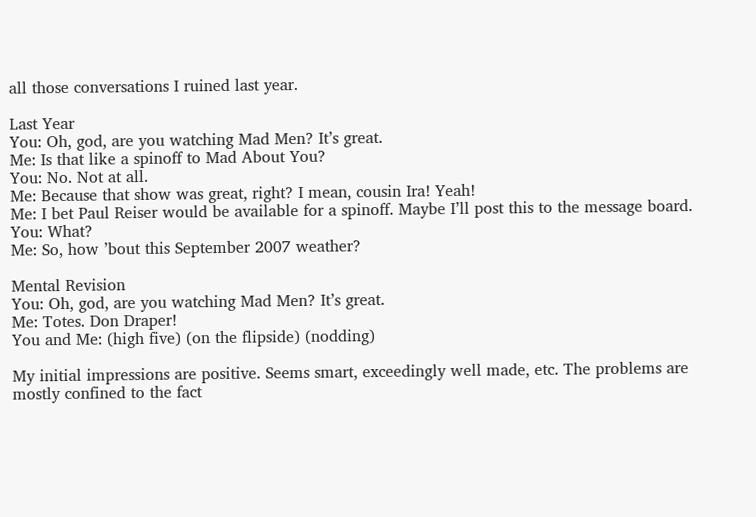all those conversations I ruined last year.

Last Year
You: Oh, god, are you watching Mad Men? It’s great.
Me: Is that like a spinoff to Mad About You?
You: No. Not at all.
Me: Because that show was great, right? I mean, cousin Ira! Yeah!
Me: I bet Paul Reiser would be available for a spinoff. Maybe I’ll post this to the message board.
You: What?
Me: So, how ’bout this September 2007 weather?

Mental Revision
You: Oh, god, are you watching Mad Men? It’s great.
Me: Totes. Don Draper!
You and Me: (high five) (on the flipside) (nodding)

My initial impressions are positive. Seems smart, exceedingly well made, etc. The problems are mostly confined to the fact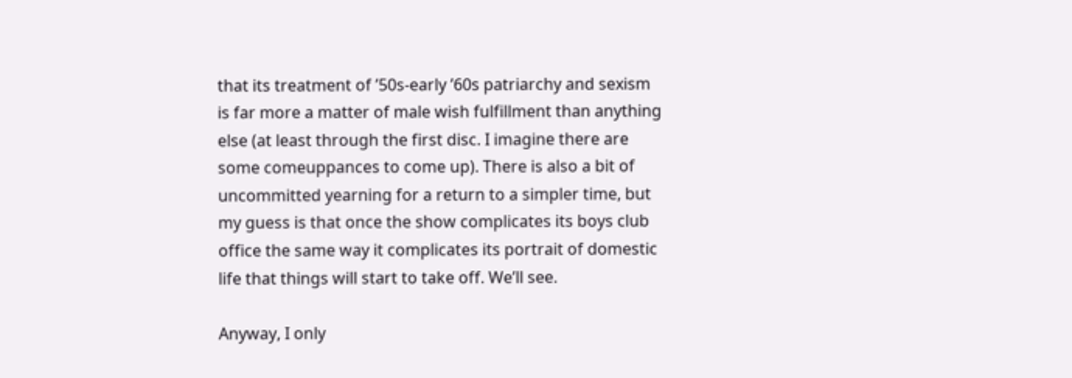that its treatment of ’50s-early ’60s patriarchy and sexism is far more a matter of male wish fulfillment than anything else (at least through the first disc. I imagine there are some comeuppances to come up). There is also a bit of uncommitted yearning for a return to a simpler time, but my guess is that once the show complicates its boys club office the same way it complicates its portrait of domestic life that things will start to take off. We’ll see.

Anyway, I only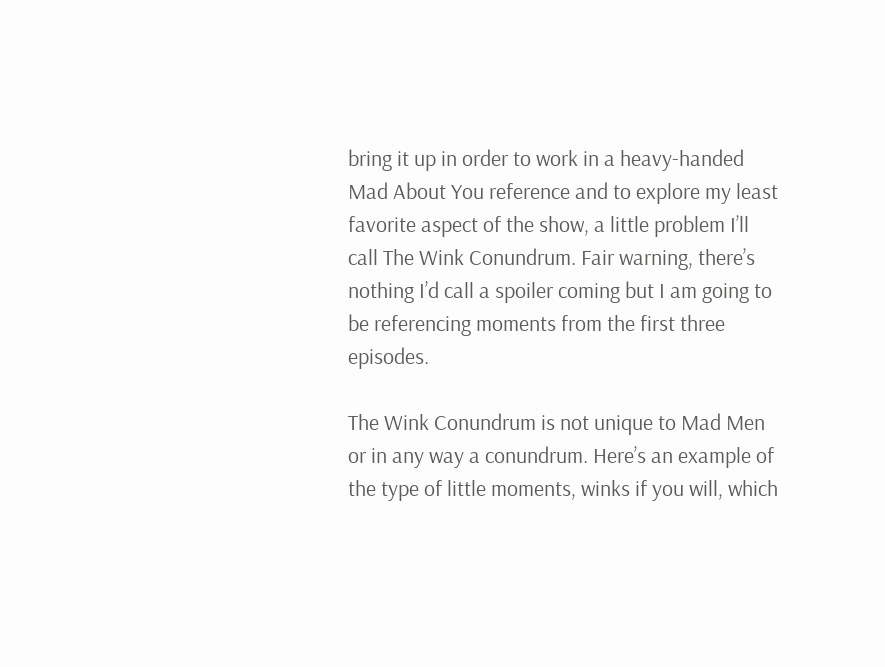bring it up in order to work in a heavy-handed Mad About You reference and to explore my least favorite aspect of the show, a little problem I’ll call The Wink Conundrum. Fair warning, there’s nothing I’d call a spoiler coming but I am going to be referencing moments from the first three episodes.

The Wink Conundrum is not unique to Mad Men or in any way a conundrum. Here’s an example of the type of little moments, winks if you will, which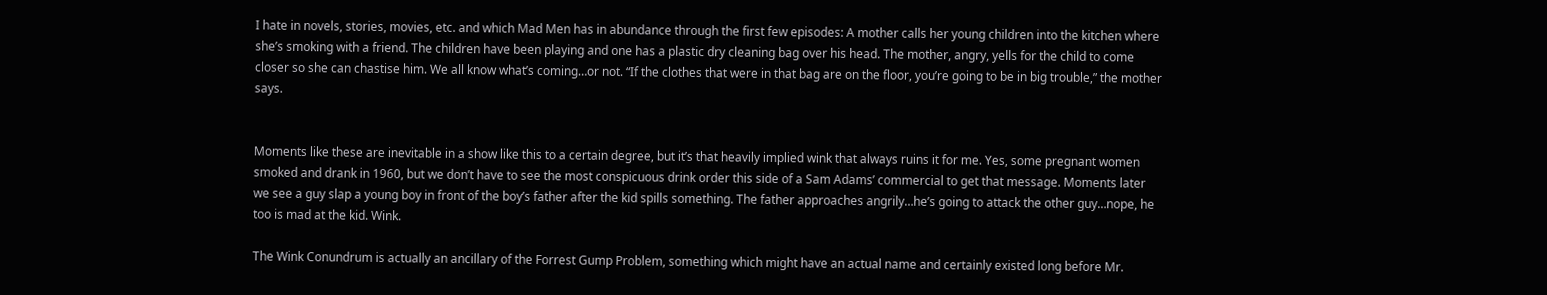I hate in novels, stories, movies, etc. and which Mad Men has in abundance through the first few episodes: A mother calls her young children into the kitchen where she’s smoking with a friend. The children have been playing and one has a plastic dry cleaning bag over his head. The mother, angry, yells for the child to come closer so she can chastise him. We all know what’s coming…or not. “If the clothes that were in that bag are on the floor, you’re going to be in big trouble,” the mother says.


Moments like these are inevitable in a show like this to a certain degree, but it’s that heavily implied wink that always ruins it for me. Yes, some pregnant women smoked and drank in 1960, but we don’t have to see the most conspicuous drink order this side of a Sam Adams’ commercial to get that message. Moments later we see a guy slap a young boy in front of the boy’s father after the kid spills something. The father approaches angrily…he’s going to attack the other guy…nope, he too is mad at the kid. Wink.

The Wink Conundrum is actually an ancillary of the Forrest Gump Problem, something which might have an actual name and certainly existed long before Mr.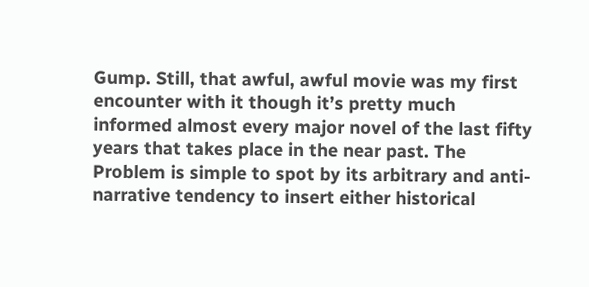Gump. Still, that awful, awful movie was my first encounter with it though it’s pretty much informed almost every major novel of the last fifty years that takes place in the near past. The Problem is simple to spot by its arbitrary and anti-narrative tendency to insert either historical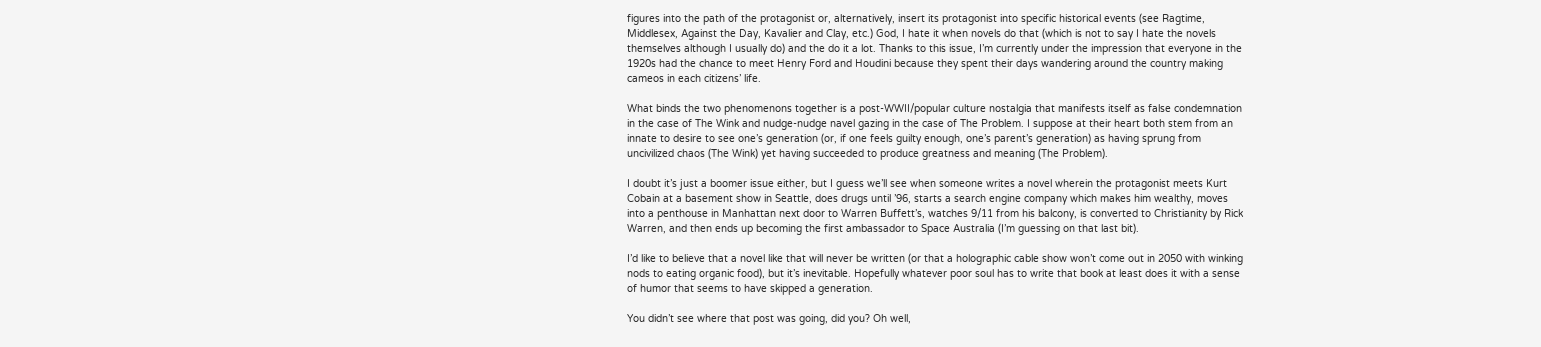figures into the path of the protagonist or, alternatively, insert its protagonist into specific historical events (see Ragtime, Middlesex, Against the Day, Kavalier and Clay, etc.) God, I hate it when novels do that (which is not to say I hate the novels themselves although I usually do) and the do it a lot. Thanks to this issue, I’m currently under the impression that everyone in the 1920s had the chance to meet Henry Ford and Houdini because they spent their days wandering around the country making cameos in each citizens’ life.

What binds the two phenomenons together is a post-WWII/popular culture nostalgia that manifests itself as false condemnation in the case of The Wink and nudge-nudge navel gazing in the case of The Problem. I suppose at their heart both stem from an innate to desire to see one’s generation (or, if one feels guilty enough, one’s parent’s generation) as having sprung from uncivilized chaos (The Wink) yet having succeeded to produce greatness and meaning (The Problem).

I doubt it’s just a boomer issue either, but I guess we’ll see when someone writes a novel wherein the protagonist meets Kurt Cobain at a basement show in Seattle, does drugs until ’96, starts a search engine company which makes him wealthy, moves into a penthouse in Manhattan next door to Warren Buffett’s, watches 9/11 from his balcony, is converted to Christianity by Rick Warren, and then ends up becoming the first ambassador to Space Australia (I’m guessing on that last bit).

I’d like to believe that a novel like that will never be written (or that a holographic cable show won’t come out in 2050 with winking nods to eating organic food), but it’s inevitable. Hopefully whatever poor soul has to write that book at least does it with a sense of humor that seems to have skipped a generation.

You didn’t see where that post was going, did you? Oh well,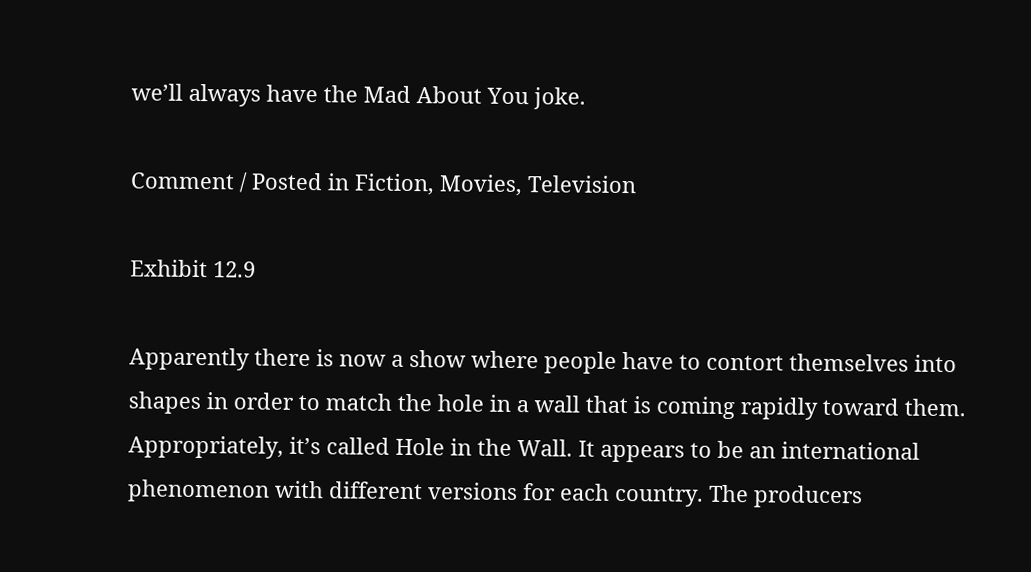we’ll always have the Mad About You joke.

Comment / Posted in Fiction, Movies, Television

Exhibit 12.9

Apparently there is now a show where people have to contort themselves into shapes in order to match the hole in a wall that is coming rapidly toward them. Appropriately, it’s called Hole in the Wall. It appears to be an international phenomenon with different versions for each country. The producers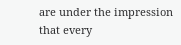are under the impression that every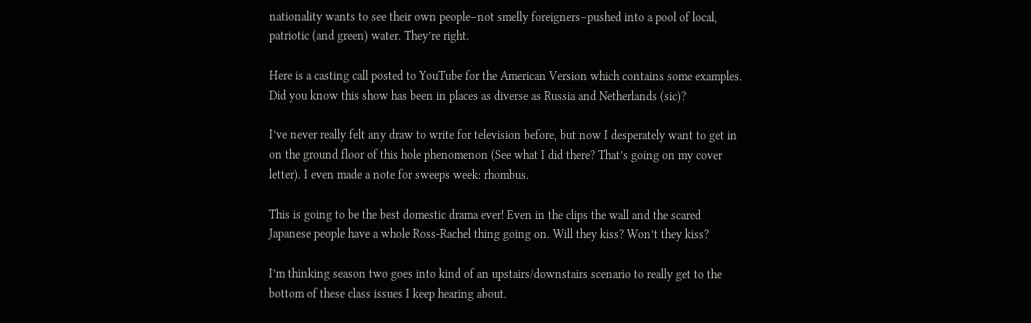nationality wants to see their own people–not smelly foreigners–pushed into a pool of local, patriotic (and green) water. They’re right.

Here is a casting call posted to YouTube for the American Version which contains some examples. Did you know this show has been in places as diverse as Russia and Netherlands (sic)?

I’ve never really felt any draw to write for television before, but now I desperately want to get in on the ground floor of this hole phenomenon (See what I did there? That’s going on my cover letter). I even made a note for sweeps week: rhombus.

This is going to be the best domestic drama ever! Even in the clips the wall and the scared Japanese people have a whole Ross-Rachel thing going on. Will they kiss? Won’t they kiss?

I’m thinking season two goes into kind of an upstairs/downstairs scenario to really get to the bottom of these class issues I keep hearing about.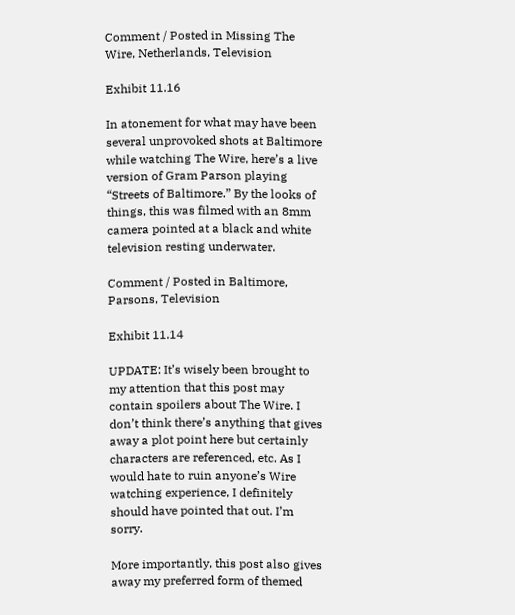Comment / Posted in Missing The Wire, Netherlands, Television

Exhibit 11.16

In atonement for what may have been several unprovoked shots at Baltimore while watching The Wire, here’s a live version of Gram Parson playing “Streets of Baltimore.” By the looks of things, this was filmed with an 8mm camera pointed at a black and white television resting underwater.

Comment / Posted in Baltimore, Parsons, Television

Exhibit 11.14

UPDATE: It’s wisely been brought to my attention that this post may contain spoilers about The Wire. I don’t think there’s anything that gives away a plot point here but certainly characters are referenced, etc. As I would hate to ruin anyone’s Wire watching experience, I definitely should have pointed that out. I’m sorry.

More importantly, this post also gives away my preferred form of themed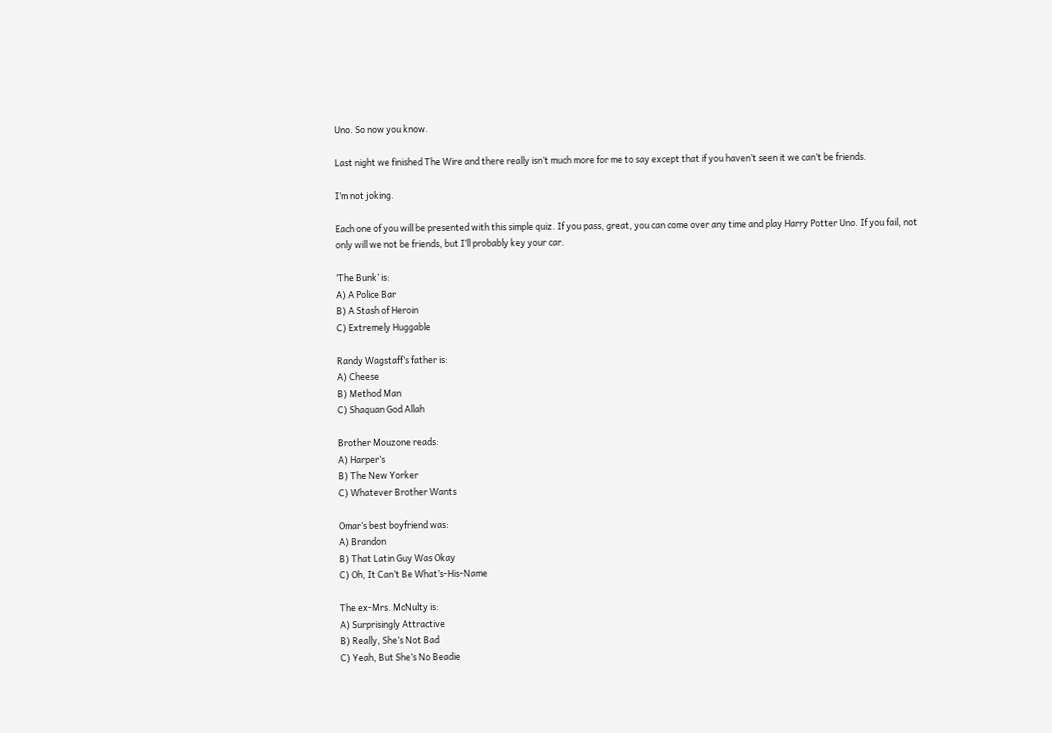Uno. So now you know.

Last night we finished The Wire and there really isn’t much more for me to say except that if you haven’t seen it we can’t be friends.

I’m not joking.

Each one of you will be presented with this simple quiz. If you pass, great, you can come over any time and play Harry Potter Uno. If you fail, not only will we not be friends, but I’ll probably key your car.

‘The Bunk’ is:
A) A Police Bar
B) A Stash of Heroin
C) Extremely Huggable

Randy Wagstaff’s father is:
A) Cheese
B) Method Man
C) Shaquan God Allah

Brother Mouzone reads:
A) Harper’s
B) The New Yorker
C) Whatever Brother Wants

Omar’s best boyfriend was:
A) Brandon
B) That Latin Guy Was Okay
C) Oh, It Can’t Be What’s-His-Name

The ex-Mrs. McNulty is:
A) Surprisingly Attractive
B) Really, She’s Not Bad
C) Yeah, But She’s No Beadie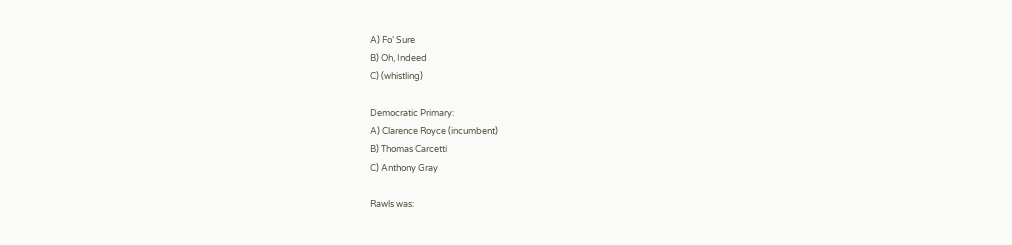A) Fo’ Sure
B) Oh, Indeed
C) (whistling)

Democratic Primary:
A) Clarence Royce (incumbent)
B) Thomas Carcetti
C) Anthony Gray

Rawls was: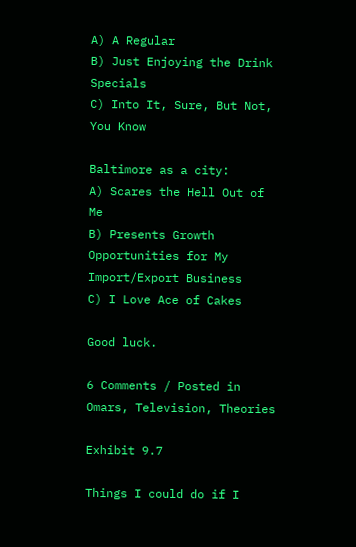A) A Regular
B) Just Enjoying the Drink Specials
C) Into It, Sure, But Not, You Know

Baltimore as a city:
A) Scares the Hell Out of Me
B) Presents Growth Opportunities for My Import/Export Business
C) I Love Ace of Cakes

Good luck.

6 Comments / Posted in Omars, Television, Theories

Exhibit 9.7

Things I could do if I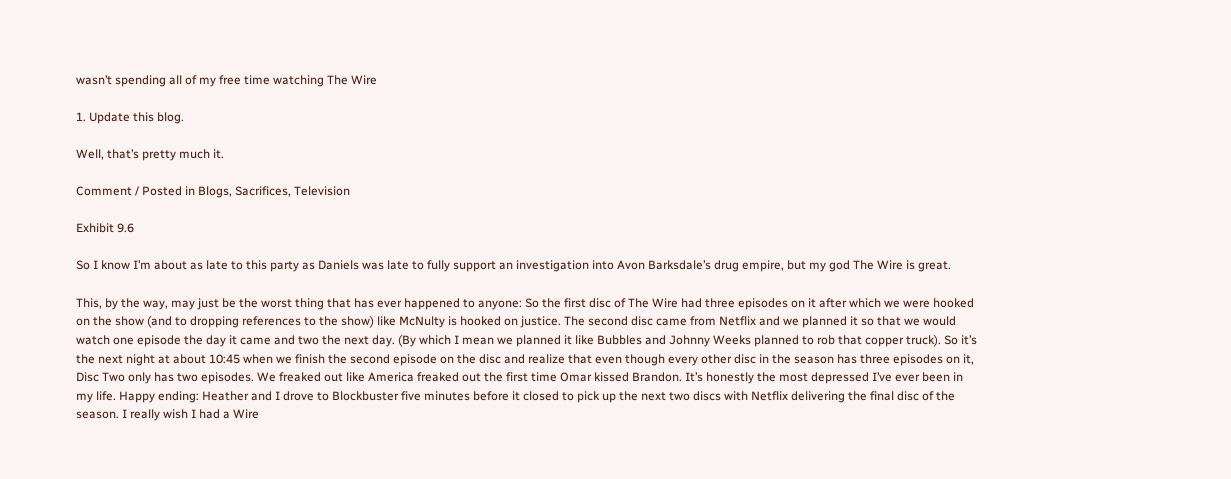wasn’t spending all of my free time watching The Wire

1. Update this blog.

Well, that’s pretty much it.

Comment / Posted in Blogs, Sacrifices, Television

Exhibit 9.6

So I know I’m about as late to this party as Daniels was late to fully support an investigation into Avon Barksdale’s drug empire, but my god The Wire is great.

This, by the way, may just be the worst thing that has ever happened to anyone: So the first disc of The Wire had three episodes on it after which we were hooked on the show (and to dropping references to the show) like McNulty is hooked on justice. The second disc came from Netflix and we planned it so that we would watch one episode the day it came and two the next day. (By which I mean we planned it like Bubbles and Johnny Weeks planned to rob that copper truck). So it’s the next night at about 10:45 when we finish the second episode on the disc and realize that even though every other disc in the season has three episodes on it, Disc Two only has two episodes. We freaked out like America freaked out the first time Omar kissed Brandon. It’s honestly the most depressed I’ve ever been in my life. Happy ending: Heather and I drove to Blockbuster five minutes before it closed to pick up the next two discs with Netflix delivering the final disc of the season. I really wish I had a Wire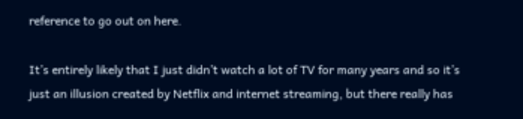reference to go out on here.

It’s entirely likely that I just didn’t watch a lot of TV for many years and so it’s just an illusion created by Netflix and internet streaming, but there really has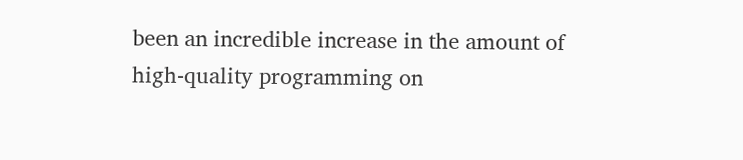been an incredible increase in the amount of high-quality programming on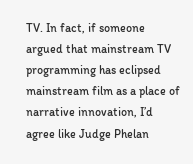TV. In fact, if someone argued that mainstream TV programming has eclipsed mainstream film as a place of narrative innovation, I’d agree like Judge Phelan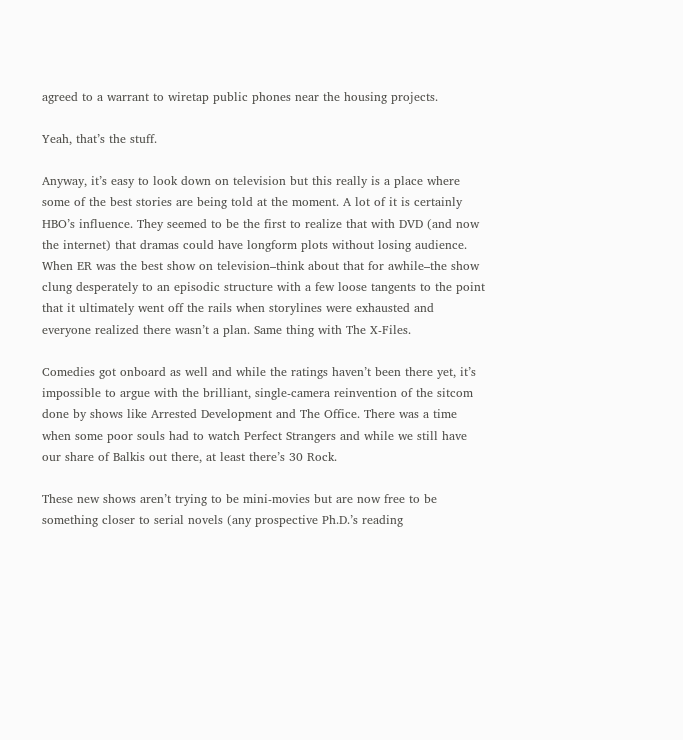agreed to a warrant to wiretap public phones near the housing projects.

Yeah, that’s the stuff.

Anyway, it’s easy to look down on television but this really is a place where some of the best stories are being told at the moment. A lot of it is certainly HBO’s influence. They seemed to be the first to realize that with DVD (and now the internet) that dramas could have longform plots without losing audience. When ER was the best show on television–think about that for awhile–the show clung desperately to an episodic structure with a few loose tangents to the point that it ultimately went off the rails when storylines were exhausted and everyone realized there wasn’t a plan. Same thing with The X-Files.

Comedies got onboard as well and while the ratings haven’t been there yet, it’s impossible to argue with the brilliant, single-camera reinvention of the sitcom done by shows like Arrested Development and The Office. There was a time when some poor souls had to watch Perfect Strangers and while we still have our share of Balkis out there, at least there’s 30 Rock.

These new shows aren’t trying to be mini-movies but are now free to be something closer to serial novels (any prospective Ph.D.’s reading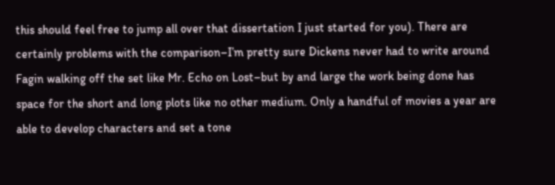this should feel free to jump all over that dissertation I just started for you). There are certainly problems with the comparison–I’m pretty sure Dickens never had to write around Fagin walking off the set like Mr. Echo on Lost–but by and large the work being done has space for the short and long plots like no other medium. Only a handful of movies a year are able to develop characters and set a tone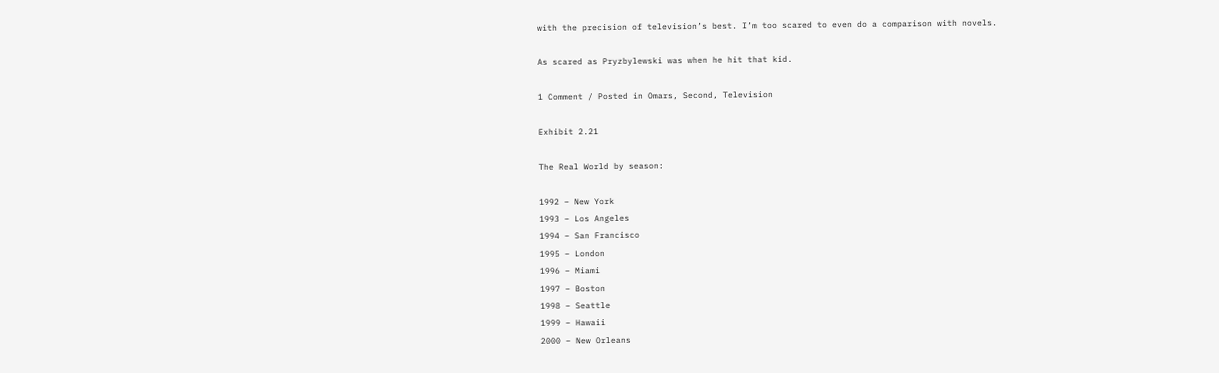with the precision of television’s best. I’m too scared to even do a comparison with novels.

As scared as Pryzbylewski was when he hit that kid.

1 Comment / Posted in Omars, Second, Television

Exhibit 2.21

The Real World by season:

1992 – New York
1993 – Los Angeles
1994 – San Francisco
1995 – London
1996 – Miami
1997 – Boston
1998 – Seattle
1999 – Hawaii
2000 – New Orleans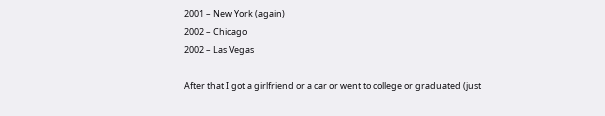2001 – New York (again)
2002 – Chicago
2002 – Las Vegas

After that I got a girlfriend or a car or went to college or graduated (just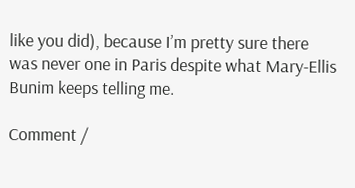like you did), because I’m pretty sure there was never one in Paris despite what Mary-Ellis Bunim keeps telling me.

Comment /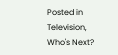Posted in Television, Who's Next?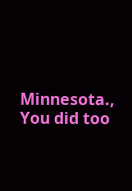Minnesota., You did too